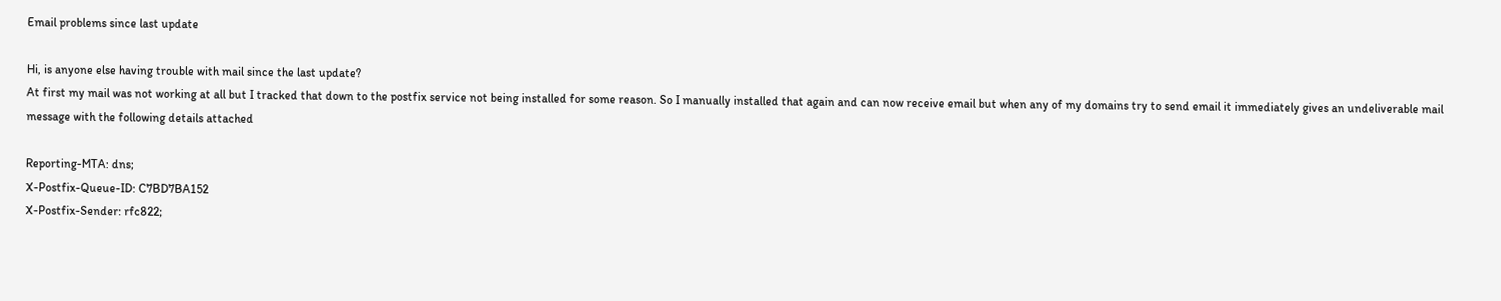Email problems since last update

Hi, is anyone else having trouble with mail since the last update?
At first my mail was not working at all but I tracked that down to the postfix service not being installed for some reason. So I manually installed that again and can now receive email but when any of my domains try to send email it immediately gives an undeliverable mail message with the following details attached

Reporting-MTA: dns;
X-Postfix-Queue-ID: C7BD7BA152
X-Postfix-Sender: rfc822;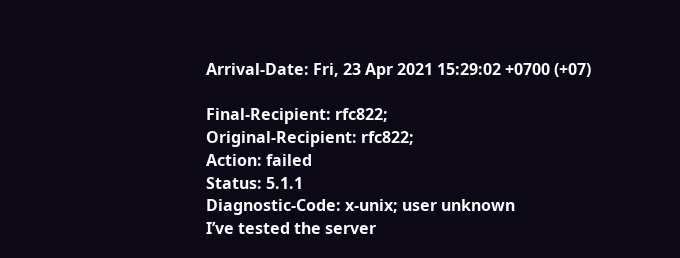Arrival-Date: Fri, 23 Apr 2021 15:29:02 +0700 (+07)

Final-Recipient: rfc822;
Original-Recipient: rfc822;
Action: failed
Status: 5.1.1
Diagnostic-Code: x-unix; user unknown
I’ve tested the server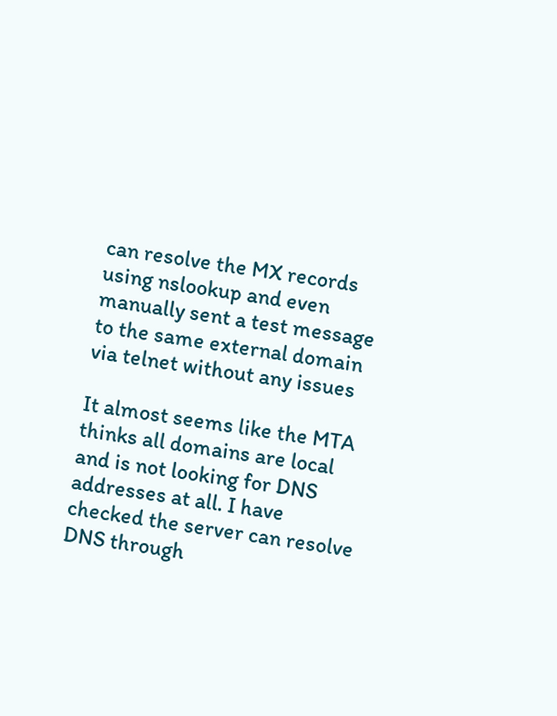can resolve the MX records using nslookup and even manually sent a test message to the same external domain via telnet without any issues

It almost seems like the MTA thinks all domains are local and is not looking for DNS addresses at all. I have checked the server can resolve DNS through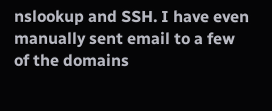nslookup and SSH. I have even manually sent email to a few of the domains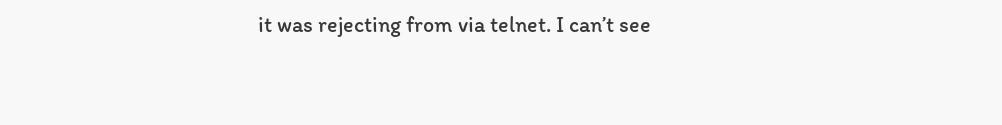it was rejecting from via telnet. I can’t see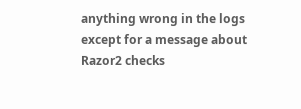anything wrong in the logs except for a message about Razor2 checks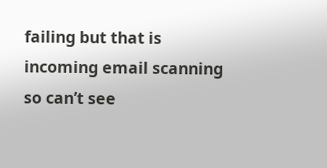failing but that is incoming email scanning so can’t see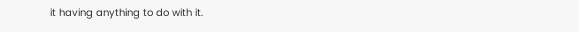it having anything to do with it.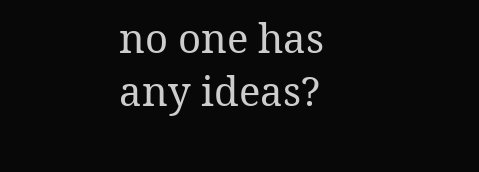no one has any ideas?